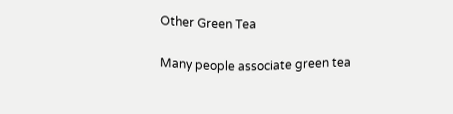Other Green Tea

Many people associate green tea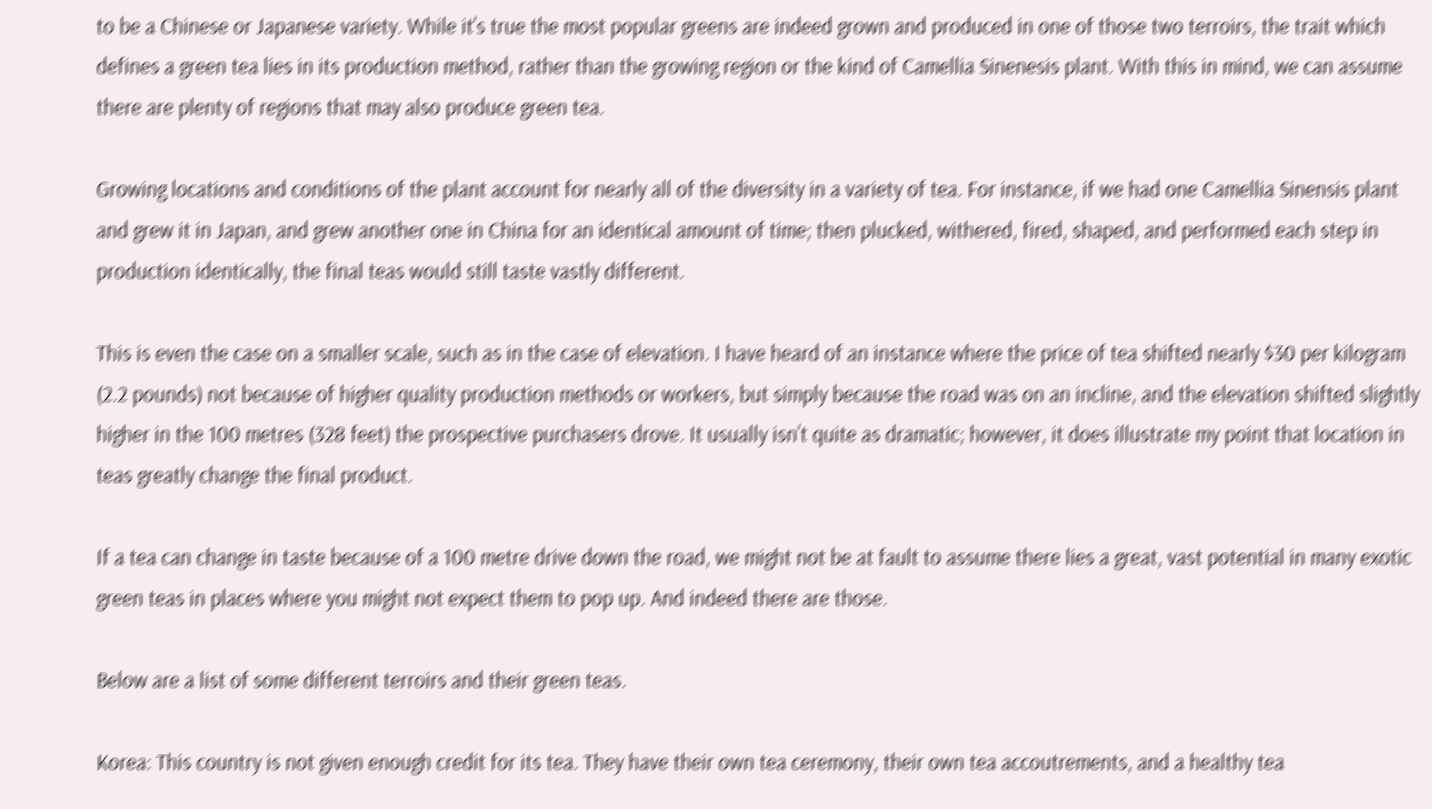to be a Chinese or Japanese variety. While it’s true the most popular greens are indeed grown and produced in one of those two terroirs, the trait which defines a green tea lies in its production method, rather than the growing region or the kind of Camellia Sinenesis plant. With this in mind, we can assume there are plenty of regions that may also produce green tea.

Growing locations and conditions of the plant account for nearly all of the diversity in a variety of tea. For instance, if we had one Camellia Sinensis plant and grew it in Japan, and grew another one in China for an identical amount of time; then plucked, withered, fired, shaped, and performed each step in production identically, the final teas would still taste vastly different.

This is even the case on a smaller scale, such as in the case of elevation. I have heard of an instance where the price of tea shifted nearly $30 per kilogram (2.2 pounds) not because of higher quality production methods or workers, but simply because the road was on an incline, and the elevation shifted slightly higher in the 100 metres (328 feet) the prospective purchasers drove. It usually isn’t quite as dramatic; however, it does illustrate my point that location in teas greatly change the final product.

If a tea can change in taste because of a 100 metre drive down the road, we might not be at fault to assume there lies a great, vast potential in many exotic green teas in places where you might not expect them to pop up. And indeed there are those.

Below are a list of some different terroirs and their green teas.

Korea: This country is not given enough credit for its tea. They have their own tea ceremony, their own tea accoutrements, and a healthy tea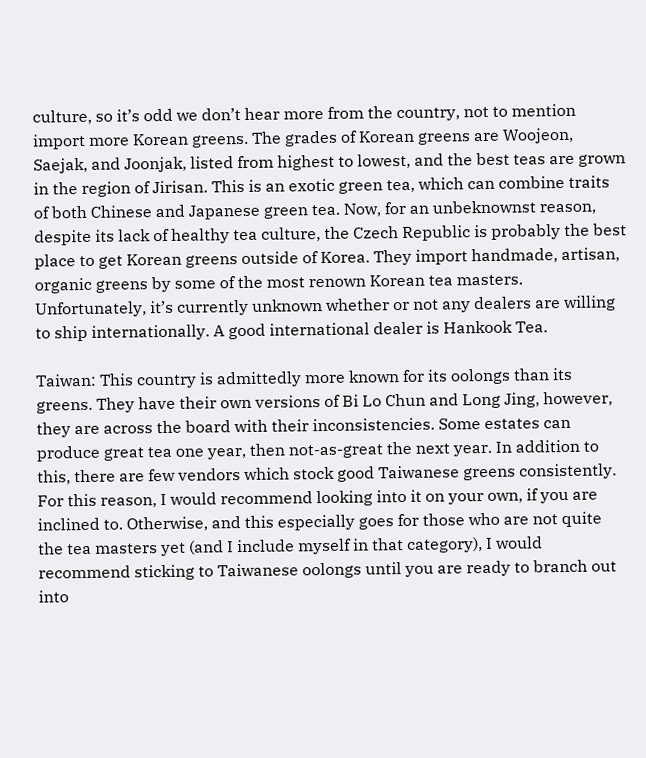culture, so it’s odd we don’t hear more from the country, not to mention import more Korean greens. The grades of Korean greens are Woojeon, Saejak, and Joonjak, listed from highest to lowest, and the best teas are grown in the region of Jirisan. This is an exotic green tea, which can combine traits of both Chinese and Japanese green tea. Now, for an unbeknownst reason, despite its lack of healthy tea culture, the Czech Republic is probably the best place to get Korean greens outside of Korea. They import handmade, artisan, organic greens by some of the most renown Korean tea masters. Unfortunately, it’s currently unknown whether or not any dealers are willing to ship internationally. A good international dealer is Hankook Tea.

Taiwan: This country is admittedly more known for its oolongs than its greens. They have their own versions of Bi Lo Chun and Long Jing, however, they are across the board with their inconsistencies. Some estates can produce great tea one year, then not-as-great the next year. In addition to this, there are few vendors which stock good Taiwanese greens consistently. For this reason, I would recommend looking into it on your own, if you are inclined to. Otherwise, and this especially goes for those who are not quite the tea masters yet (and I include myself in that category), I would recommend sticking to Taiwanese oolongs until you are ready to branch out into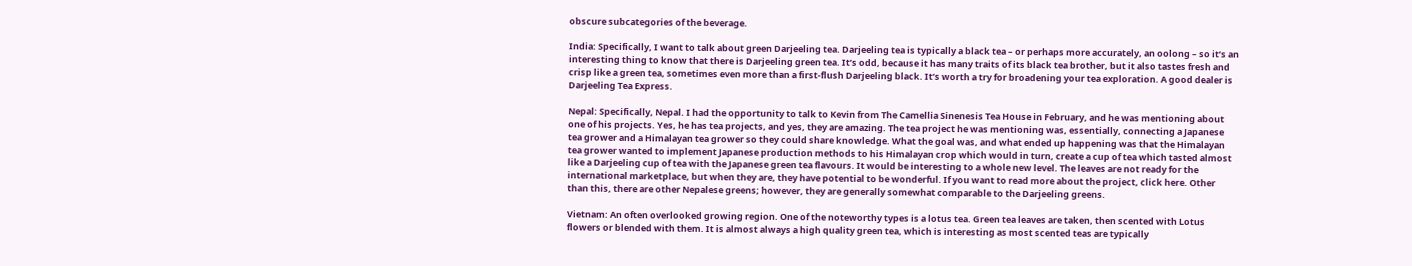obscure subcategories of the beverage.

India: Specifically, I want to talk about green Darjeeling tea. Darjeeling tea is typically a black tea – or perhaps more accurately, an oolong – so it’s an interesting thing to know that there is Darjeeling green tea. It’s odd, because it has many traits of its black tea brother, but it also tastes fresh and crisp like a green tea, sometimes even more than a first-flush Darjeeling black. It’s worth a try for broadening your tea exploration. A good dealer is Darjeeling Tea Express.

Nepal: Specifically, Nepal. I had the opportunity to talk to Kevin from The Camellia Sinenesis Tea House in February, and he was mentioning about one of his projects. Yes, he has tea projects, and yes, they are amazing. The tea project he was mentioning was, essentially, connecting a Japanese tea grower and a Himalayan tea grower so they could share knowledge. What the goal was, and what ended up happening was that the Himalayan tea grower wanted to implement Japanese production methods to his Himalayan crop which would in turn, create a cup of tea which tasted almost like a Darjeeling cup of tea with the Japanese green tea flavours. It would be interesting to a whole new level. The leaves are not ready for the international marketplace, but when they are, they have potential to be wonderful. If you want to read more about the project, click here. Other than this, there are other Nepalese greens; however, they are generally somewhat comparable to the Darjeeling greens.

Vietnam: An often overlooked growing region. One of the noteworthy types is a lotus tea. Green tea leaves are taken, then scented with Lotus flowers or blended with them. It is almost always a high quality green tea, which is interesting as most scented teas are typically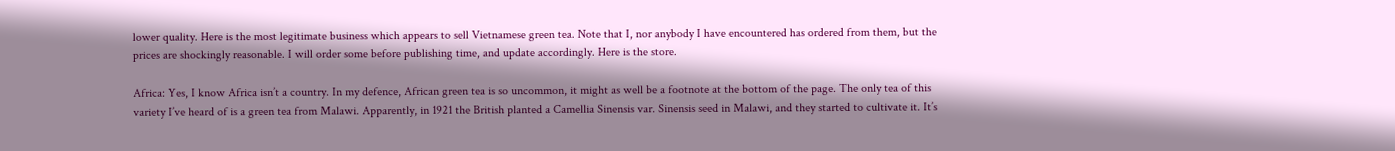lower quality. Here is the most legitimate business which appears to sell Vietnamese green tea. Note that I, nor anybody I have encountered has ordered from them, but the prices are shockingly reasonable. I will order some before publishing time, and update accordingly. Here is the store.

Africa: Yes, I know Africa isn’t a country. In my defence, African green tea is so uncommon, it might as well be a footnote at the bottom of the page. The only tea of this variety I’ve heard of is a green tea from Malawi. Apparently, in 1921 the British planted a Camellia Sinensis var. Sinensis seed in Malawi, and they started to cultivate it. It’s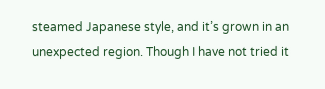steamed Japanese style, and it’s grown in an unexpected region. Though I have not tried it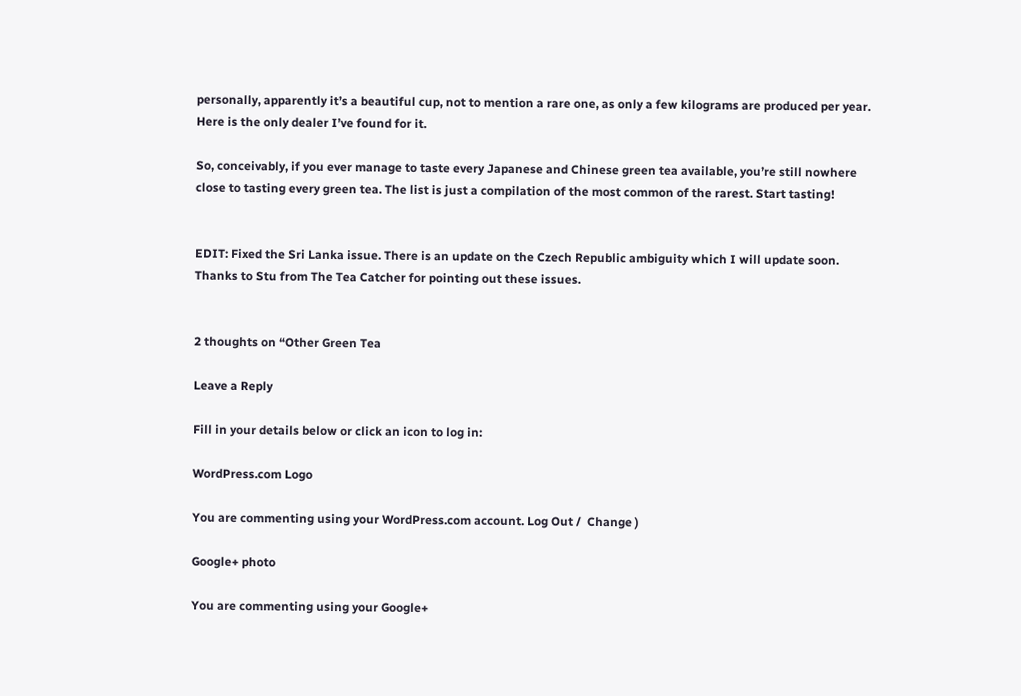personally, apparently it’s a beautiful cup, not to mention a rare one, as only a few kilograms are produced per year. Here is the only dealer I’ve found for it.

So, conceivably, if you ever manage to taste every Japanese and Chinese green tea available, you’re still nowhere close to tasting every green tea. The list is just a compilation of the most common of the rarest. Start tasting!


EDIT: Fixed the Sri Lanka issue. There is an update on the Czech Republic ambiguity which I will update soon. Thanks to Stu from The Tea Catcher for pointing out these issues.


2 thoughts on “Other Green Tea

Leave a Reply

Fill in your details below or click an icon to log in:

WordPress.com Logo

You are commenting using your WordPress.com account. Log Out /  Change )

Google+ photo

You are commenting using your Google+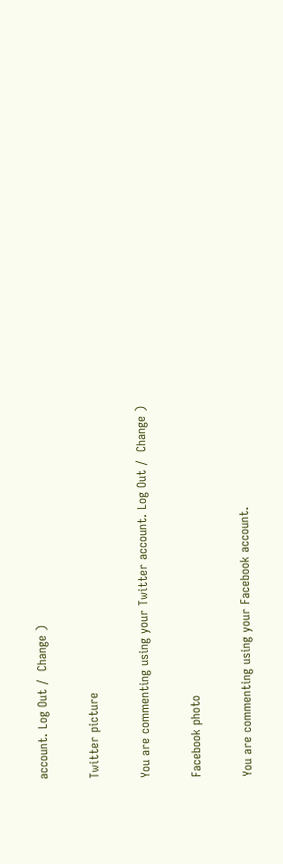account. Log Out /  Change )

Twitter picture

You are commenting using your Twitter account. Log Out /  Change )

Facebook photo

You are commenting using your Facebook account.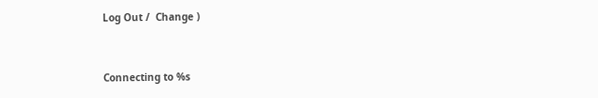Log Out /  Change )


Connecting to %s